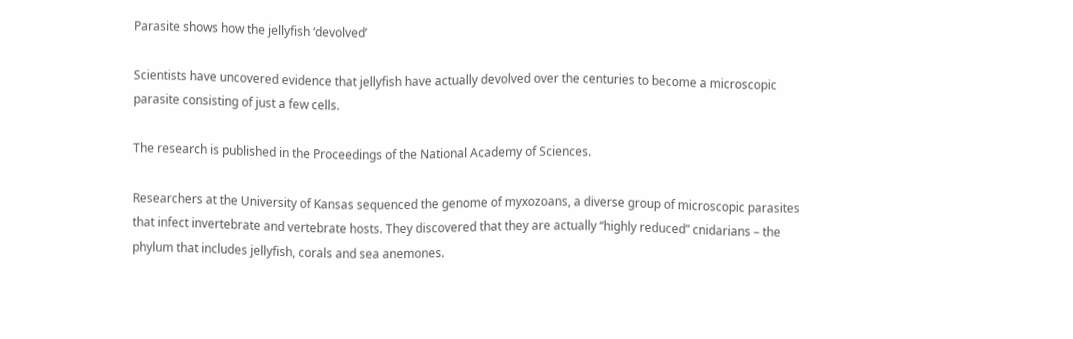Parasite shows how the jellyfish ‘devolved’

Scientists have uncovered evidence that jellyfish have actually devolved over the centuries to become a microscopic parasite consisting of just a few cells.

The research is published in the Proceedings of the National Academy of Sciences.

Researchers at the University of Kansas sequenced the genome of myxozoans, a diverse group of microscopic parasites that infect invertebrate and vertebrate hosts. They discovered that they are actually “highly reduced” cnidarians – the phylum that includes jellyfish, corals and sea anemones.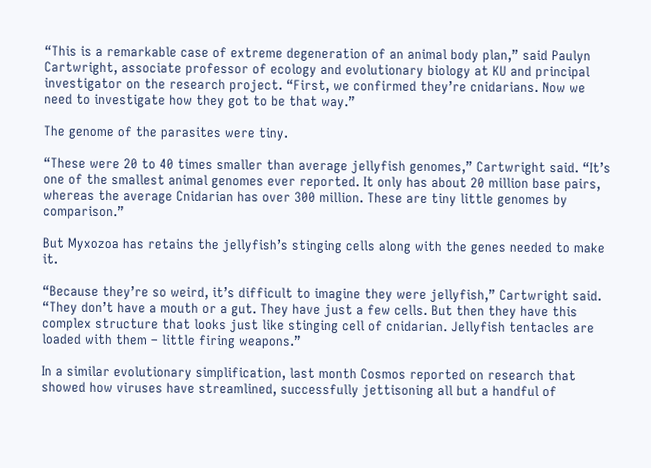“This is a remarkable case of extreme degeneration of an animal body plan,” said Paulyn Cartwright, associate professor of ecology and evolutionary biology at KU and principal investigator on the research project. “First, we confirmed they’re cnidarians. Now we need to investigate how they got to be that way.”

The genome of the parasites were tiny.

“These were 20 to 40 times smaller than average jellyfish genomes,” Cartwright said. “It’s one of the smallest animal genomes ever reported. It only has about 20 million base pairs, whereas the average Cnidarian has over 300 million. These are tiny little genomes by comparison.”

But Myxozoa has retains the jellyfish’s stinging cells along with the genes needed to make it.

“Because they’re so weird, it’s difficult to imagine they were jellyfish,” Cartwright said. “They don’t have a mouth or a gut. They have just a few cells. But then they have this complex structure that looks just like stinging cell of cnidarian. Jellyfish tentacles are loaded with them – little firing weapons.”

In a similar evolutionary simplification, last month Cosmos reported on research that showed how viruses have streamlined, successfully jettisoning all but a handful of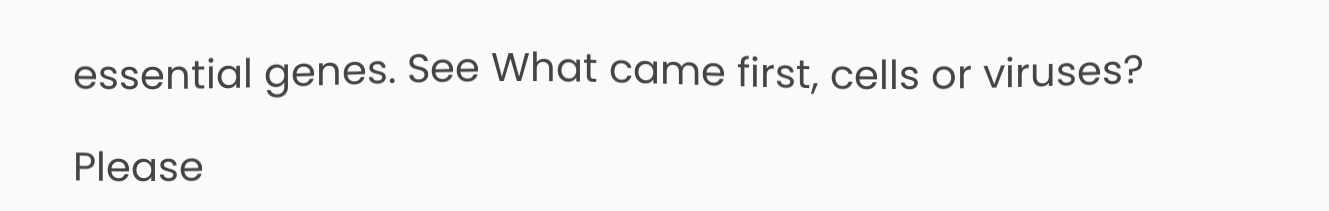essential genes. See What came first, cells or viruses?

Please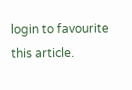login to favourite this article.